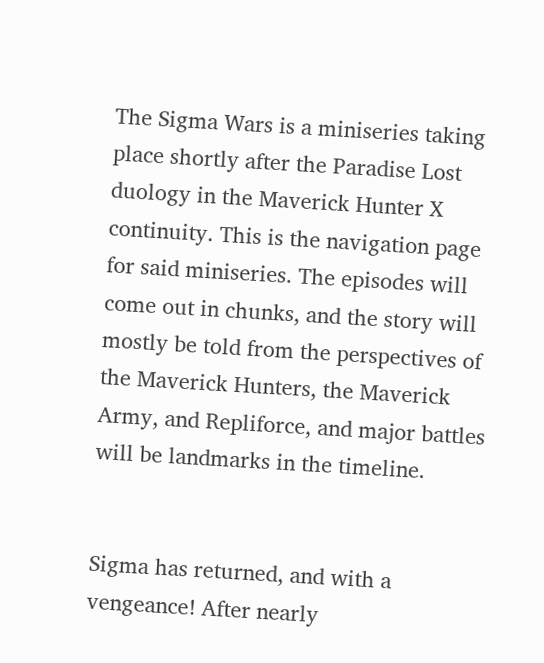The Sigma Wars is a miniseries taking place shortly after the Paradise Lost duology in the Maverick Hunter X continuity. This is the navigation page for said miniseries. The episodes will come out in chunks, and the story will mostly be told from the perspectives of the Maverick Hunters, the Maverick Army, and Repliforce, and major battles will be landmarks in the timeline.


Sigma has returned, and with a vengeance! After nearly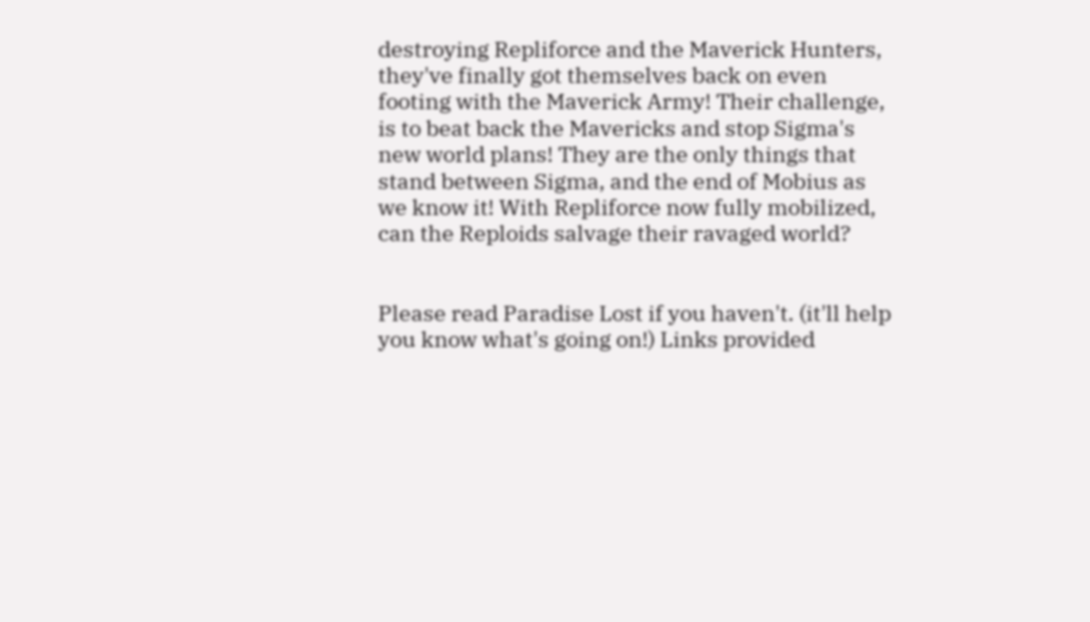destroying Repliforce and the Maverick Hunters, they've finally got themselves back on even footing with the Maverick Army! Their challenge, is to beat back the Mavericks and stop Sigma's new world plans! They are the only things that stand between Sigma, and the end of Mobius as we know it! With Repliforce now fully mobilized, can the Reploids salvage their ravaged world?


Please read Paradise Lost if you haven't. (it'll help you know what's going on!) Links provided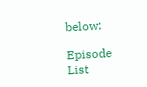below:

Episode List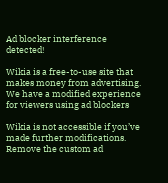Ad blocker interference detected!

Wikia is a free-to-use site that makes money from advertising. We have a modified experience for viewers using ad blockers

Wikia is not accessible if you’ve made further modifications. Remove the custom ad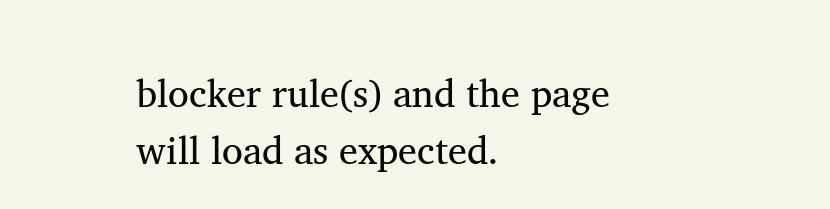blocker rule(s) and the page will load as expected.